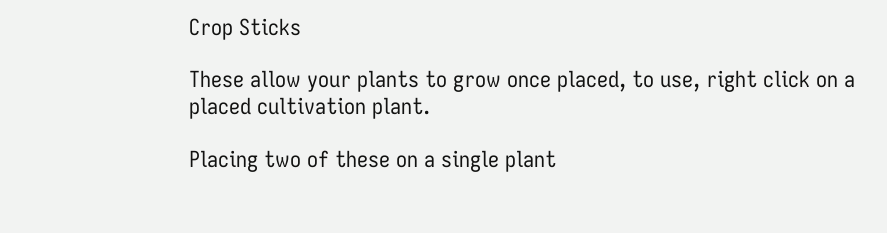Crop Sticks

These allow your plants to grow once placed, to use, right click on a placed cultivation plant.

Placing two of these on a single plant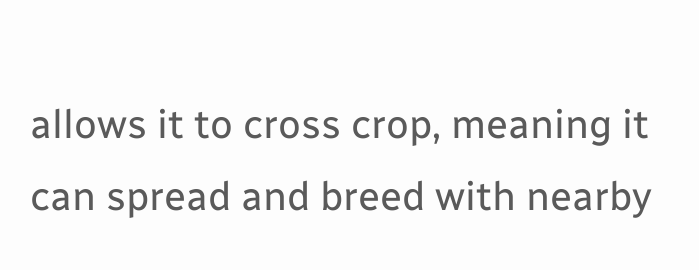allows it to cross crop, meaning it can spread and breed with nearby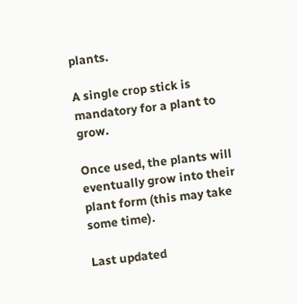plants.

A single crop stick is mandatory for a plant to grow.

Once used, the plants will eventually grow into their plant form (this may take some time).

Last updated